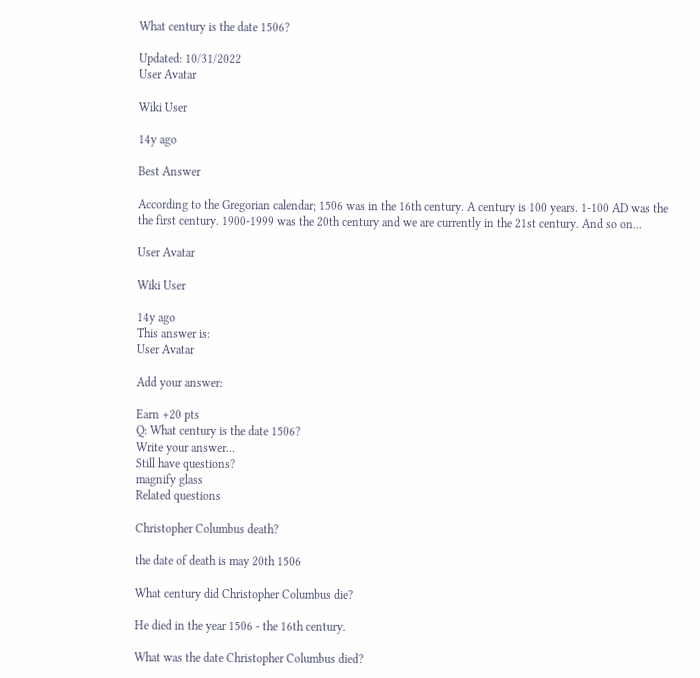What century is the date 1506?

Updated: 10/31/2022
User Avatar

Wiki User

14y ago

Best Answer

According to the Gregorian calendar; 1506 was in the 16th century. A century is 100 years. 1-100 AD was the the first century. 1900-1999 was the 20th century and we are currently in the 21st century. And so on...

User Avatar

Wiki User

14y ago
This answer is:
User Avatar

Add your answer:

Earn +20 pts
Q: What century is the date 1506?
Write your answer...
Still have questions?
magnify glass
Related questions

Christopher Columbus death?

the date of death is may 20th 1506

What century did Christopher Columbus die?

He died in the year 1506 - the 16th century.

What was the date Christopher Columbus died?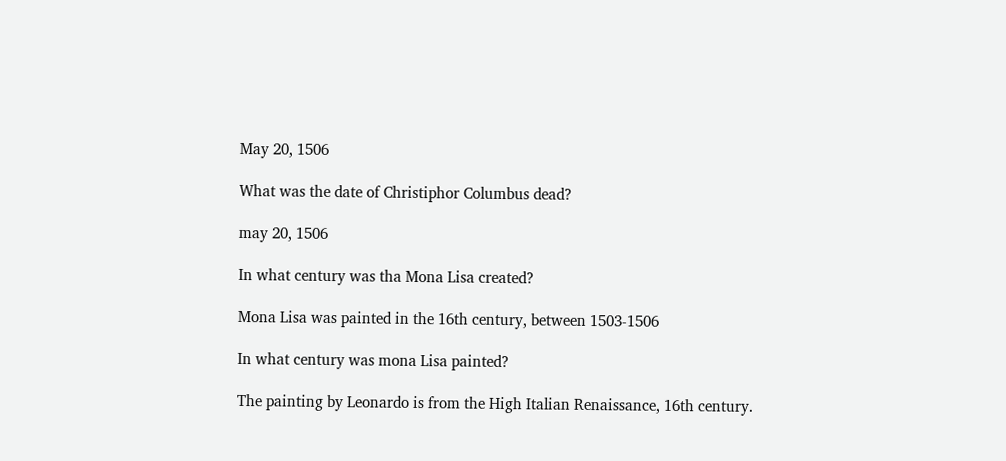May 20, 1506

What was the date of Christiphor Columbus dead?

may 20, 1506

In what century was tha Mona Lisa created?

Mona Lisa was painted in the 16th century, between 1503-1506

In what century was mona Lisa painted?

The painting by Leonardo is from the High Italian Renaissance, 16th century.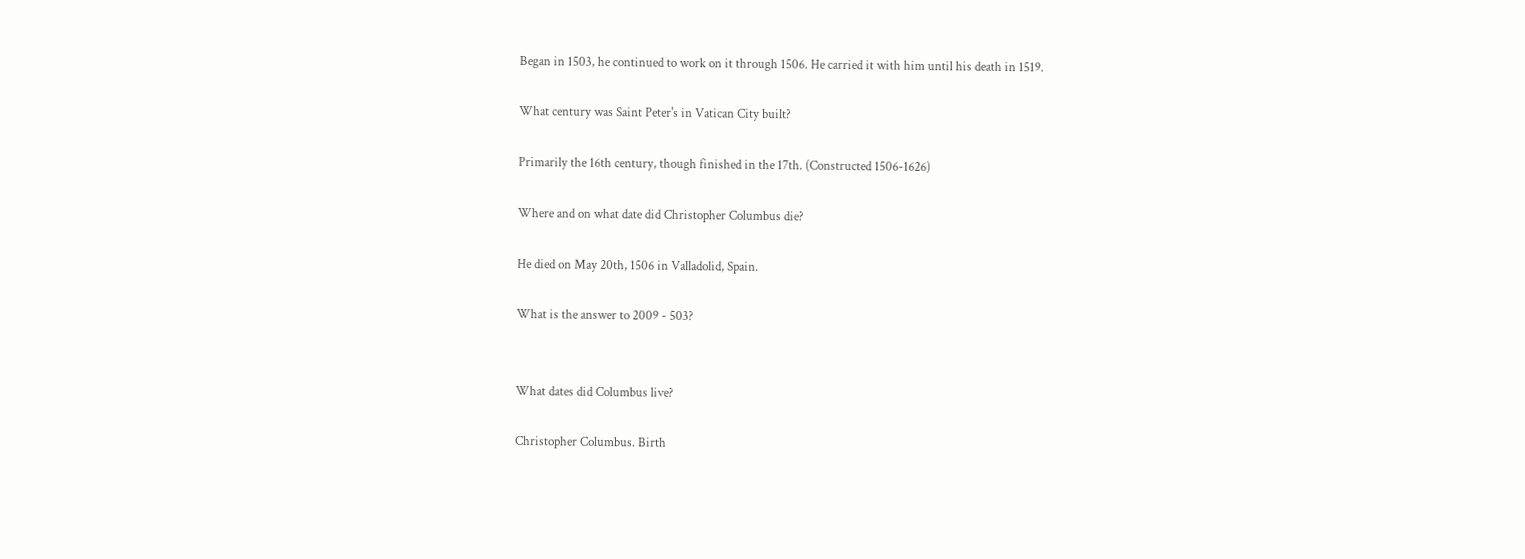Began in 1503, he continued to work on it through 1506. He carried it with him until his death in 1519.

What century was Saint Peter's in Vatican City built?

Primarily the 16th century, though finished in the 17th. (Constructed 1506-1626)

Where and on what date did Christopher Columbus die?

He died on May 20th, 1506 in Valladolid, Spain.

What is the answer to 2009 - 503?


What dates did Columbus live?

Christopher Columbus. Birth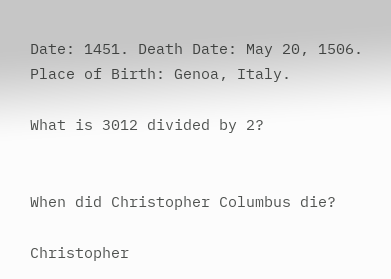Date: 1451. Death Date: May 20, 1506. Place of Birth: Genoa, Italy.

What is 3012 divided by 2?


When did Christopher Columbus die?

Christopher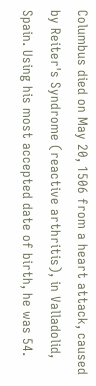Columbus died on May 20, 1506 from a heart attack, caused by Reiter's Syndrome (reactive arthritis), in Valladolid, Spain. Using his most accepted date of birth, he was 54.